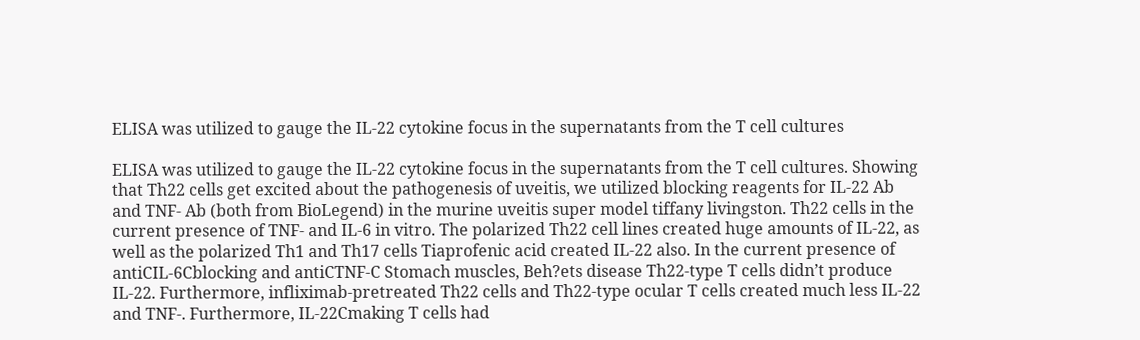ELISA was utilized to gauge the IL-22 cytokine focus in the supernatants from the T cell cultures

ELISA was utilized to gauge the IL-22 cytokine focus in the supernatants from the T cell cultures. Showing that Th22 cells get excited about the pathogenesis of uveitis, we utilized blocking reagents for IL-22 Ab and TNF- Ab (both from BioLegend) in the murine uveitis super model tiffany livingston. Th22 cells in the current presence of TNF- and IL-6 in vitro. The polarized Th22 cell lines created huge amounts of IL-22, as well as the polarized Th1 and Th17 cells Tiaprofenic acid created IL-22 also. In the current presence of antiCIL-6Cblocking and antiCTNF-C Stomach muscles, Beh?ets disease Th22-type T cells didn’t produce IL-22. Furthermore, infliximab-pretreated Th22 cells and Th22-type ocular T cells created much less IL-22 and TNF-. Furthermore, IL-22Cmaking T cells had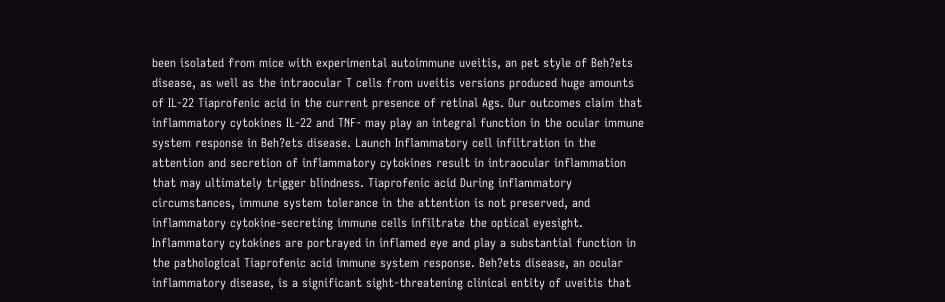been isolated from mice with experimental autoimmune uveitis, an pet style of Beh?ets disease, as well as the intraocular T cells from uveitis versions produced huge amounts of IL-22 Tiaprofenic acid in the current presence of retinal Ags. Our outcomes claim that inflammatory cytokines IL-22 and TNF- may play an integral function in the ocular immune system response in Beh?ets disease. Launch Inflammatory cell infiltration in the attention and secretion of inflammatory cytokines result in intraocular inflammation that may ultimately trigger blindness. Tiaprofenic acid During inflammatory circumstances, immune system tolerance in the attention is not preserved, and inflammatory cytokine-secreting immune cells infiltrate the optical eyesight. Inflammatory cytokines are portrayed in inflamed eye and play a substantial function in the pathological Tiaprofenic acid immune system response. Beh?ets disease, an ocular inflammatory disease, is a significant sight-threatening clinical entity of uveitis that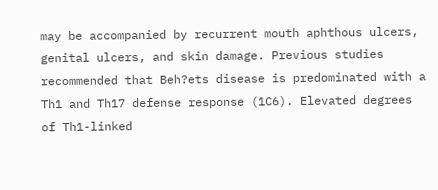may be accompanied by recurrent mouth aphthous ulcers, genital ulcers, and skin damage. Previous studies recommended that Beh?ets disease is predominated with a Th1 and Th17 defense response (1C6). Elevated degrees of Th1-linked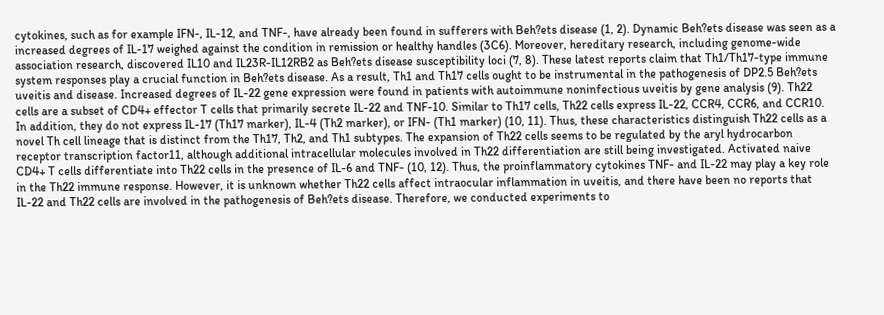cytokines, such as for example IFN-, IL-12, and TNF-, have already been found in sufferers with Beh?ets disease (1, 2). Dynamic Beh?ets disease was seen as a increased degrees of IL-17 weighed against the condition in remission or healthy handles (3C6). Moreover, hereditary research, including genome-wide association research, discovered IL10 and IL23R-IL12RB2 as Beh?ets disease susceptibility loci (7, 8). These latest reports claim that Th1/Th17-type immune system responses play a crucial function in Beh?ets disease. As a result, Th1 and Th17 cells ought to be instrumental in the pathogenesis of DP2.5 Beh?ets uveitis and disease. Increased degrees of IL-22 gene expression were found in patients with autoimmune noninfectious uveitis by gene analysis (9). Th22 cells are a subset of CD4+ effector T cells that primarily secrete IL-22 and TNF-10. Similar to Th17 cells, Th22 cells express IL-22, CCR4, CCR6, and CCR10. In addition, they do not express IL-17 (Th17 marker), IL-4 (Th2 marker), or IFN- (Th1 marker) (10, 11). Thus, these characteristics distinguish Th22 cells as a novel Th cell lineage that is distinct from the Th17, Th2, and Th1 subtypes. The expansion of Th22 cells seems to be regulated by the aryl hydrocarbon receptor transcription factor11, although additional intracellular molecules involved in Th22 differentiation are still being investigated. Activated naive CD4+ T cells differentiate into Th22 cells in the presence of IL-6 and TNF- (10, 12). Thus, the proinflammatory cytokines TNF- and IL-22 may play a key role in the Th22 immune response. However, it is unknown whether Th22 cells affect intraocular inflammation in uveitis, and there have been no reports that IL-22 and Th22 cells are involved in the pathogenesis of Beh?ets disease. Therefore, we conducted experiments to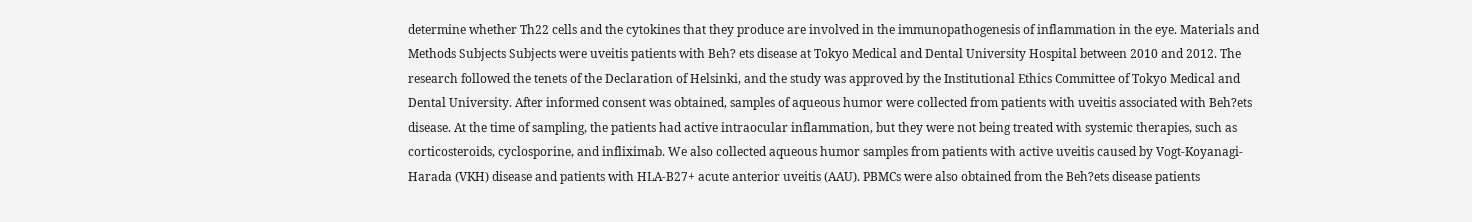determine whether Th22 cells and the cytokines that they produce are involved in the immunopathogenesis of inflammation in the eye. Materials and Methods Subjects Subjects were uveitis patients with Beh? ets disease at Tokyo Medical and Dental University Hospital between 2010 and 2012. The research followed the tenets of the Declaration of Helsinki, and the study was approved by the Institutional Ethics Committee of Tokyo Medical and Dental University. After informed consent was obtained, samples of aqueous humor were collected from patients with uveitis associated with Beh?ets disease. At the time of sampling, the patients had active intraocular inflammation, but they were not being treated with systemic therapies, such as corticosteroids, cyclosporine, and infliximab. We also collected aqueous humor samples from patients with active uveitis caused by Vogt-Koyanagi-Harada (VKH) disease and patients with HLA-B27+ acute anterior uveitis (AAU). PBMCs were also obtained from the Beh?ets disease patients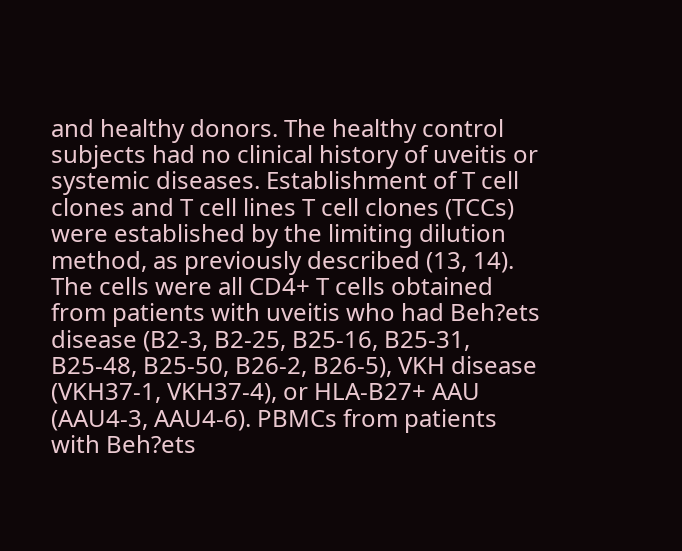and healthy donors. The healthy control subjects had no clinical history of uveitis or systemic diseases. Establishment of T cell clones and T cell lines T cell clones (TCCs) were established by the limiting dilution method, as previously described (13, 14). The cells were all CD4+ T cells obtained from patients with uveitis who had Beh?ets disease (B2-3, B2-25, B25-16, B25-31, B25-48, B25-50, B26-2, B26-5), VKH disease (VKH37-1, VKH37-4), or HLA-B27+ AAU (AAU4-3, AAU4-6). PBMCs from patients with Beh?ets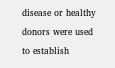disease or healthy donors were used to establish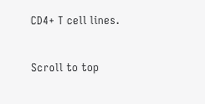CD4+ T cell lines.

Scroll to top